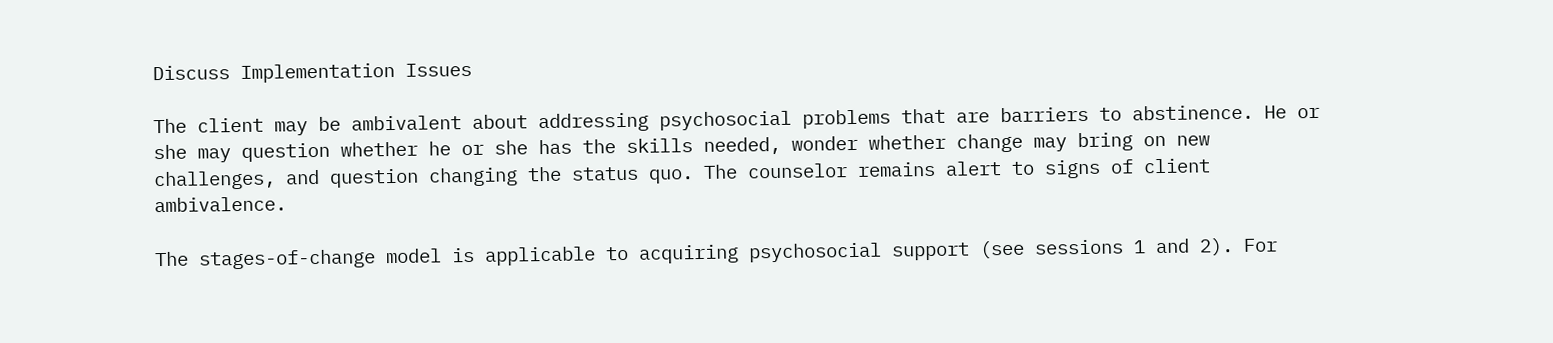Discuss Implementation Issues

The client may be ambivalent about addressing psychosocial problems that are barriers to abstinence. He or she may question whether he or she has the skills needed, wonder whether change may bring on new challenges, and question changing the status quo. The counselor remains alert to signs of client ambivalence.

The stages-of-change model is applicable to acquiring psychosocial support (see sessions 1 and 2). For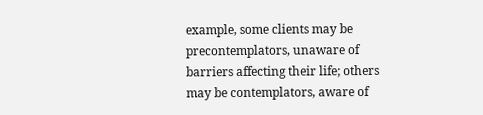example, some clients may be precontemplators, unaware of barriers affecting their life; others may be contemplators, aware of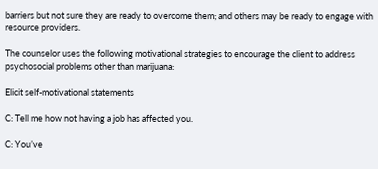barriers but not sure they are ready to overcome them; and others may be ready to engage with resource providers.

The counselor uses the following motivational strategies to encourage the client to address psychosocial problems other than marijuana:

Elicit self-motivational statements

C: Tell me how not having a job has affected you.

C: You’ve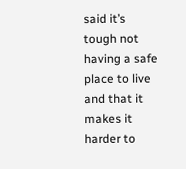said it’s tough not having a safe place to live and that it makes it harder to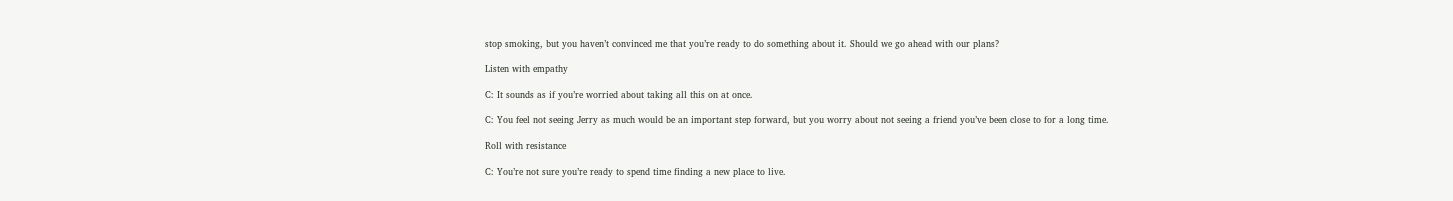stop smoking, but you haven’t convinced me that you’re ready to do something about it. Should we go ahead with our plans?

Listen with empathy

C: It sounds as if you’re worried about taking all this on at once.

C: You feel not seeing Jerry as much would be an important step forward, but you worry about not seeing a friend you’ve been close to for a long time.

Roll with resistance

C: You’re not sure you’re ready to spend time finding a new place to live.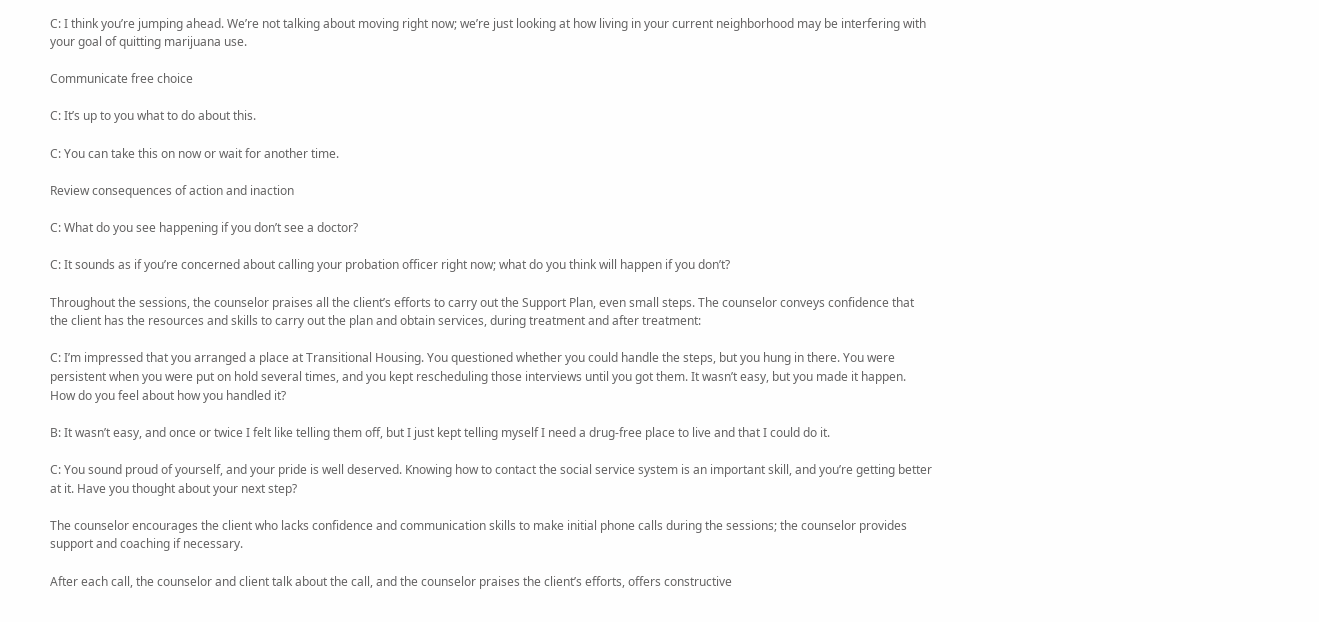C: I think you’re jumping ahead. We’re not talking about moving right now; we’re just looking at how living in your current neighborhood may be interfering with your goal of quitting marijuana use.

Communicate free choice

C: It’s up to you what to do about this.

C: You can take this on now or wait for another time.

Review consequences of action and inaction

C: What do you see happening if you don’t see a doctor?

C: It sounds as if you’re concerned about calling your probation officer right now; what do you think will happen if you don’t?

Throughout the sessions, the counselor praises all the client’s efforts to carry out the Support Plan, even small steps. The counselor conveys confidence that the client has the resources and skills to carry out the plan and obtain services, during treatment and after treatment:

C: I’m impressed that you arranged a place at Transitional Housing. You questioned whether you could handle the steps, but you hung in there. You were persistent when you were put on hold several times, and you kept rescheduling those interviews until you got them. It wasn’t easy, but you made it happen. How do you feel about how you handled it?

B: It wasn’t easy, and once or twice I felt like telling them off, but I just kept telling myself I need a drug-free place to live and that I could do it.

C: You sound proud of yourself, and your pride is well deserved. Knowing how to contact the social service system is an important skill, and you’re getting better at it. Have you thought about your next step?

The counselor encourages the client who lacks confidence and communication skills to make initial phone calls during the sessions; the counselor provides support and coaching if necessary.

After each call, the counselor and client talk about the call, and the counselor praises the client’s efforts, offers constructive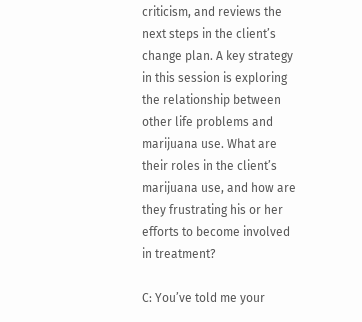criticism, and reviews the next steps in the client’s change plan. A key strategy in this session is exploring the relationship between other life problems and marijuana use. What are their roles in the client’s marijuana use, and how are they frustrating his or her efforts to become involved in treatment?

C: You’ve told me your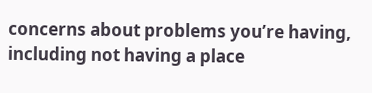concerns about problems you’re having, including not having a place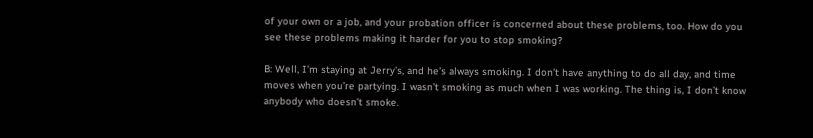of your own or a job, and your probation officer is concerned about these problems, too. How do you see these problems making it harder for you to stop smoking?

B: Well, I’m staying at Jerry’s, and he’s always smoking. I don’t have anything to do all day, and time moves when you’re partying. I wasn’t smoking as much when I was working. The thing is, I don’t know anybody who doesn’t smoke.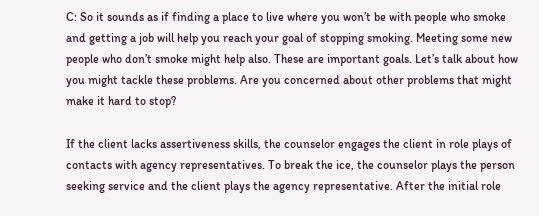C: So it sounds as if finding a place to live where you won’t be with people who smoke and getting a job will help you reach your goal of stopping smoking. Meeting some new people who don’t smoke might help also. These are important goals. Let’s talk about how you might tackle these problems. Are you concerned about other problems that might make it hard to stop?

If the client lacks assertiveness skills, the counselor engages the client in role plays of contacts with agency representatives. To break the ice, the counselor plays the person seeking service and the client plays the agency representative. After the initial role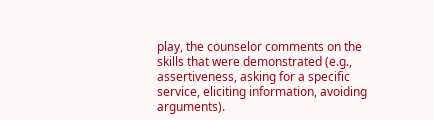play, the counselor comments on the skills that were demonstrated (e.g., assertiveness, asking for a specific service, eliciting information, avoiding arguments).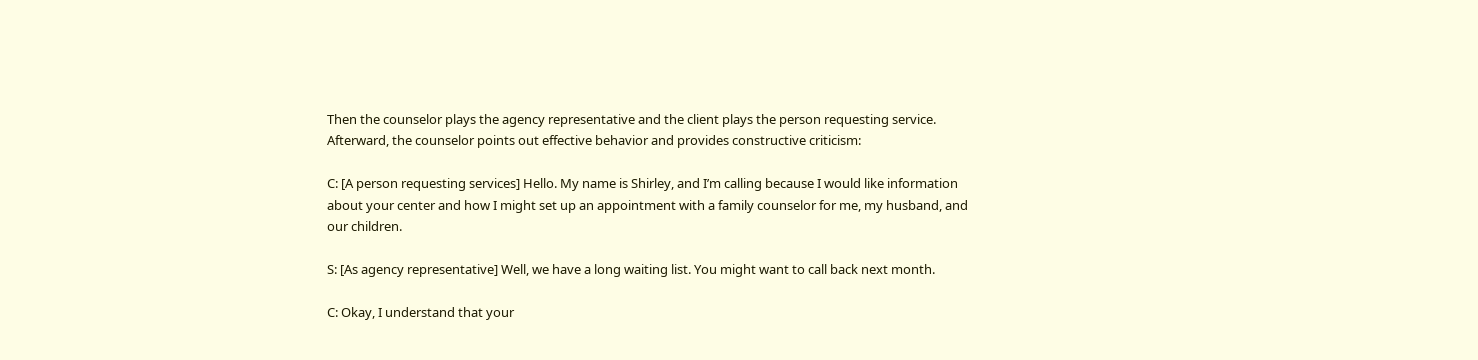Then the counselor plays the agency representative and the client plays the person requesting service. Afterward, the counselor points out effective behavior and provides constructive criticism:

C: [A person requesting services] Hello. My name is Shirley, and I’m calling because I would like information about your center and how I might set up an appointment with a family counselor for me, my husband, and our children.

S: [As agency representative] Well, we have a long waiting list. You might want to call back next month.

C: Okay, I understand that your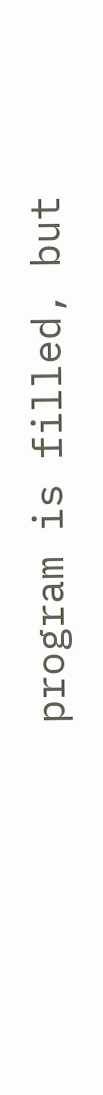program is filled, but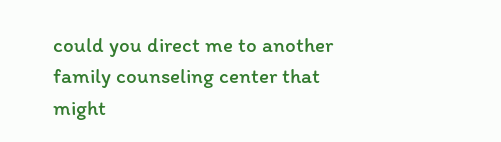could you direct me to another family counseling center that might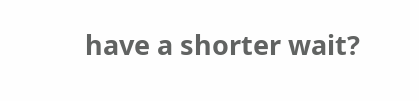have a shorter wait?